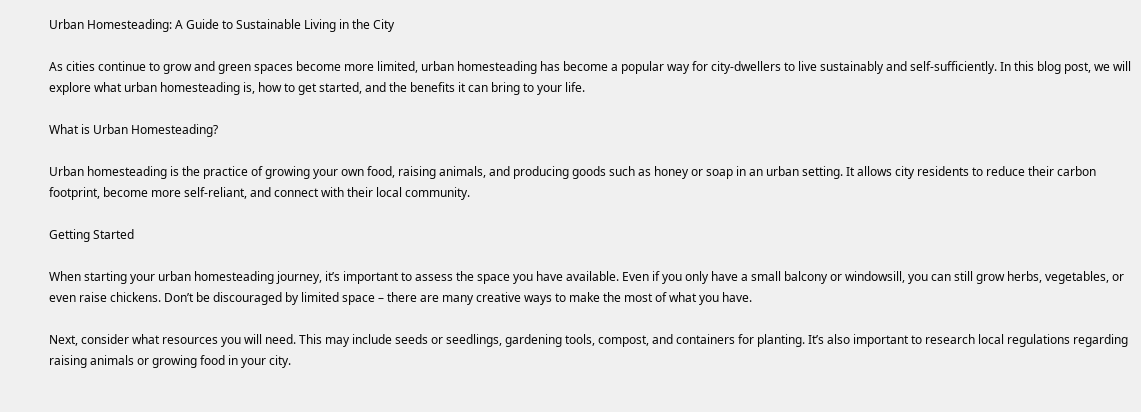Urban Homesteading: A Guide to Sustainable Living in the City

As cities continue to grow and green spaces become more limited, urban homesteading has become a popular way for city-dwellers to live sustainably and self-sufficiently. In this blog post, we will explore what urban homesteading is, how to get started, and the benefits it can bring to your life.

What is Urban Homesteading?

Urban homesteading is the practice of growing your own food, raising animals, and producing goods such as honey or soap in an urban setting. It allows city residents to reduce their carbon footprint, become more self-reliant, and connect with their local community.

Getting Started

When starting your urban homesteading journey, it’s important to assess the space you have available. Even if you only have a small balcony or windowsill, you can still grow herbs, vegetables, or even raise chickens. Don’t be discouraged by limited space – there are many creative ways to make the most of what you have.

Next, consider what resources you will need. This may include seeds or seedlings, gardening tools, compost, and containers for planting. It’s also important to research local regulations regarding raising animals or growing food in your city.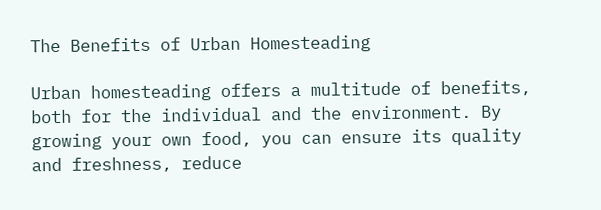The Benefits of Urban Homesteading

Urban homesteading offers a multitude of benefits, both for the individual and the environment. By growing your own food, you can ensure its quality and freshness, reduce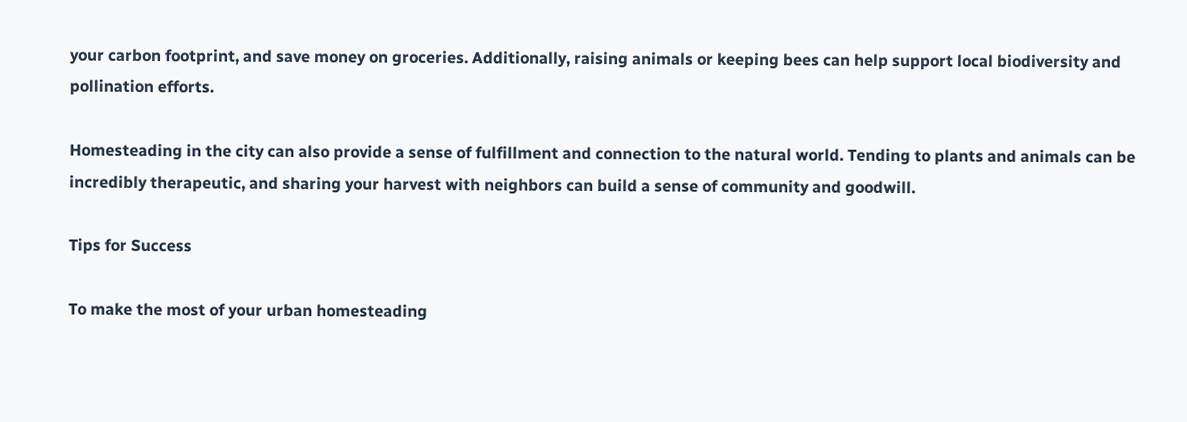your carbon footprint, and save money on groceries. Additionally, raising animals or keeping bees can help support local biodiversity and pollination efforts.

Homesteading in the city can also provide a sense of fulfillment and connection to the natural world. Tending to plants and animals can be incredibly therapeutic, and sharing your harvest with neighbors can build a sense of community and goodwill.

Tips for Success

To make the most of your urban homesteading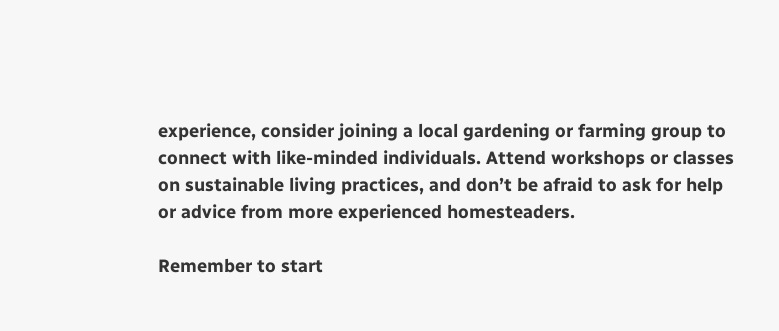experience, consider joining a local gardening or farming group to connect with like-minded individuals. Attend workshops or classes on sustainable living practices, and don’t be afraid to ask for help or advice from more experienced homesteaders.

Remember to start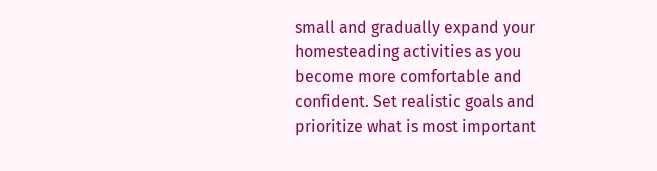small and gradually expand your homesteading activities as you become more comfortable and confident. Set realistic goals and prioritize what is most important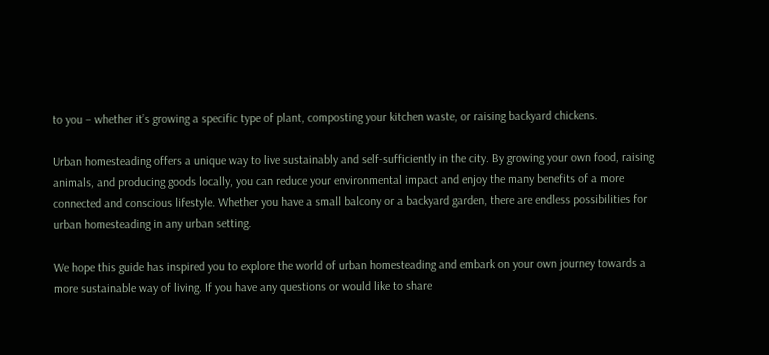to you – whether it’s growing a specific type of plant, composting your kitchen waste, or raising backyard chickens.

Urban homesteading offers a unique way to live sustainably and self-sufficiently in the city. By growing your own food, raising animals, and producing goods locally, you can reduce your environmental impact and enjoy the many benefits of a more connected and conscious lifestyle. Whether you have a small balcony or a backyard garden, there are endless possibilities for urban homesteading in any urban setting.

We hope this guide has inspired you to explore the world of urban homesteading and embark on your own journey towards a more sustainable way of living. If you have any questions or would like to share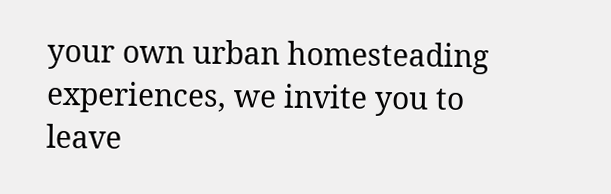your own urban homesteading experiences, we invite you to leave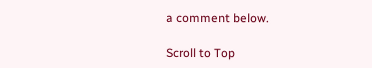a comment below.

Scroll to Top